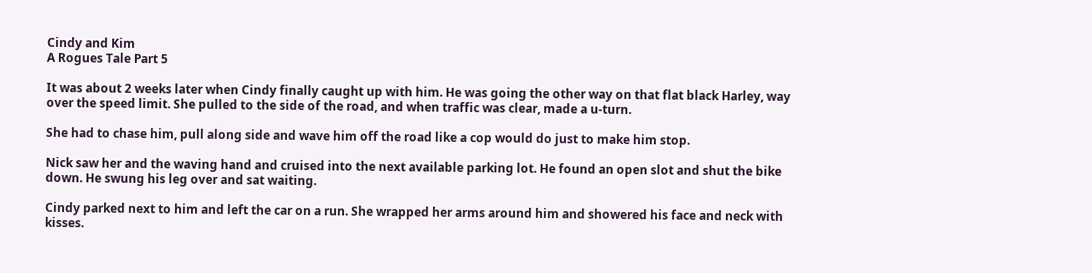Cindy and Kim
A Rogues Tale Part 5

It was about 2 weeks later when Cindy finally caught up with him. He was going the other way on that flat black Harley, way over the speed limit. She pulled to the side of the road, and when traffic was clear, made a u-turn.

She had to chase him, pull along side and wave him off the road like a cop would do just to make him stop.

Nick saw her and the waving hand and cruised into the next available parking lot. He found an open slot and shut the bike down. He swung his leg over and sat waiting.

Cindy parked next to him and left the car on a run. She wrapped her arms around him and showered his face and neck with kisses.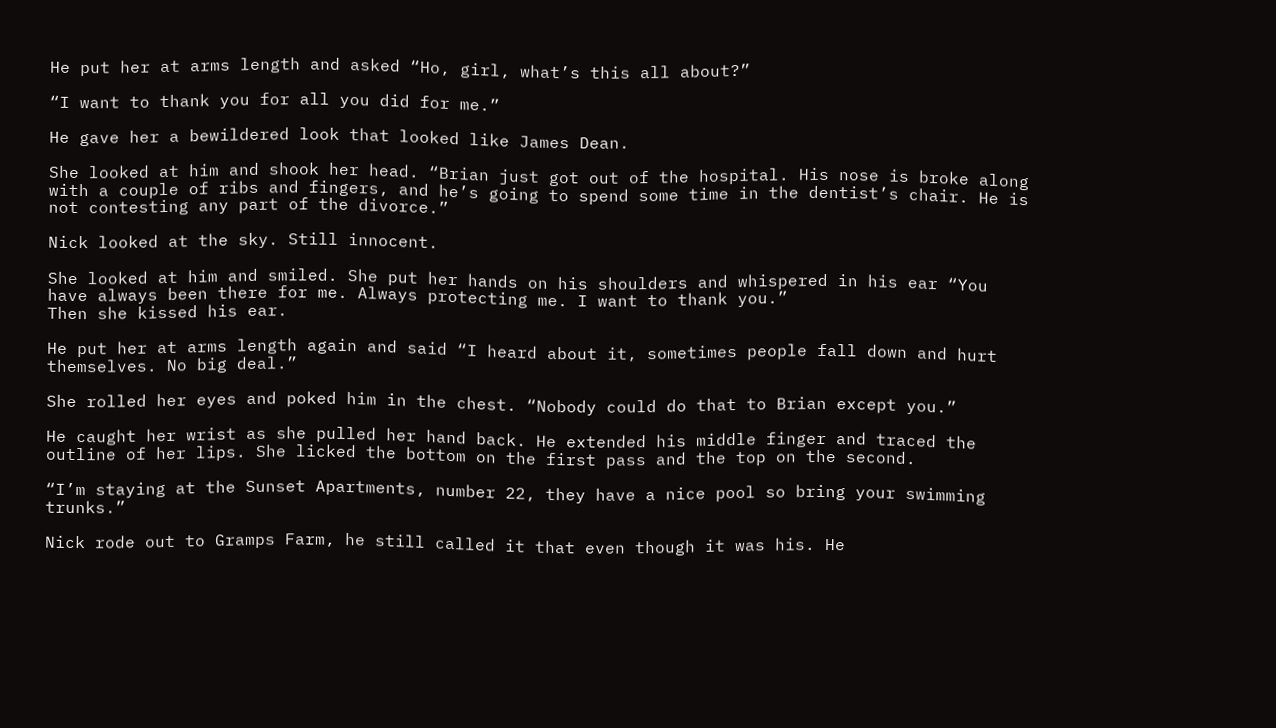He put her at arms length and asked “Ho, girl, what’s this all about?”

“I want to thank you for all you did for me.”

He gave her a bewildered look that looked like James Dean.

She looked at him and shook her head. “Brian just got out of the hospital. His nose is broke along with a couple of ribs and fingers, and he’s going to spend some time in the dentist’s chair. He is not contesting any part of the divorce.”

Nick looked at the sky. Still innocent.

She looked at him and smiled. She put her hands on his shoulders and whispered in his ear “You have always been there for me. Always protecting me. I want to thank you.”
Then she kissed his ear.

He put her at arms length again and said “I heard about it, sometimes people fall down and hurt themselves. No big deal.”

She rolled her eyes and poked him in the chest. “Nobody could do that to Brian except you.”

He caught her wrist as she pulled her hand back. He extended his middle finger and traced the outline of her lips. She licked the bottom on the first pass and the top on the second.

“I’m staying at the Sunset Apartments, number 22, they have a nice pool so bring your swimming trunks.”

Nick rode out to Gramps Farm, he still called it that even though it was his. He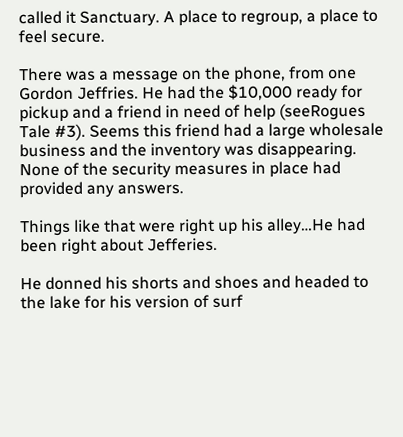called it Sanctuary. A place to regroup, a place to feel secure.

There was a message on the phone, from one Gordon Jeffries. He had the $10,000 ready for pickup and a friend in need of help (seeRogues Tale #3). Seems this friend had a large wholesale business and the inventory was disappearing. None of the security measures in place had provided any answers.

Things like that were right up his alley…He had been right about Jefferies.

He donned his shorts and shoes and headed to the lake for his version of surf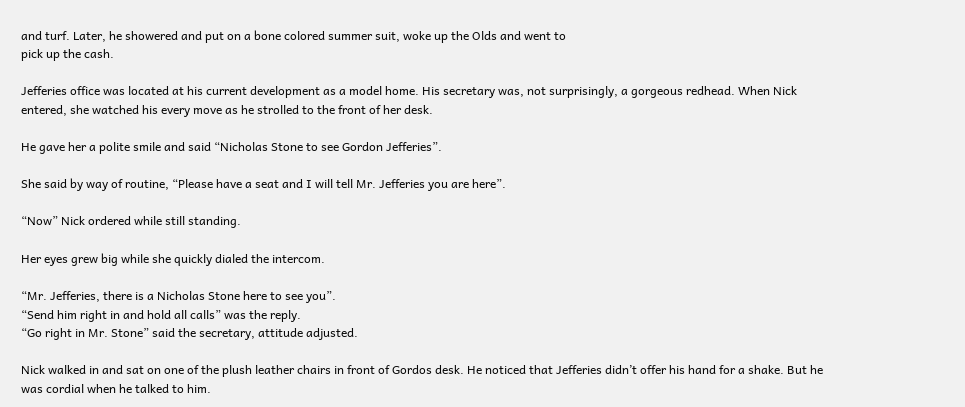and turf. Later, he showered and put on a bone colored summer suit, woke up the Olds and went to
pick up the cash.

Jefferies office was located at his current development as a model home. His secretary was, not surprisingly, a gorgeous redhead. When Nick entered, she watched his every move as he strolled to the front of her desk.

He gave her a polite smile and said “Nicholas Stone to see Gordon Jefferies”.

She said by way of routine, “Please have a seat and I will tell Mr. Jefferies you are here”.

“Now” Nick ordered while still standing.

Her eyes grew big while she quickly dialed the intercom.

“Mr. Jefferies, there is a Nicholas Stone here to see you”.
“Send him right in and hold all calls” was the reply.
“Go right in Mr. Stone” said the secretary, attitude adjusted.

Nick walked in and sat on one of the plush leather chairs in front of Gordos desk. He noticed that Jefferies didn’t offer his hand for a shake. But he was cordial when he talked to him.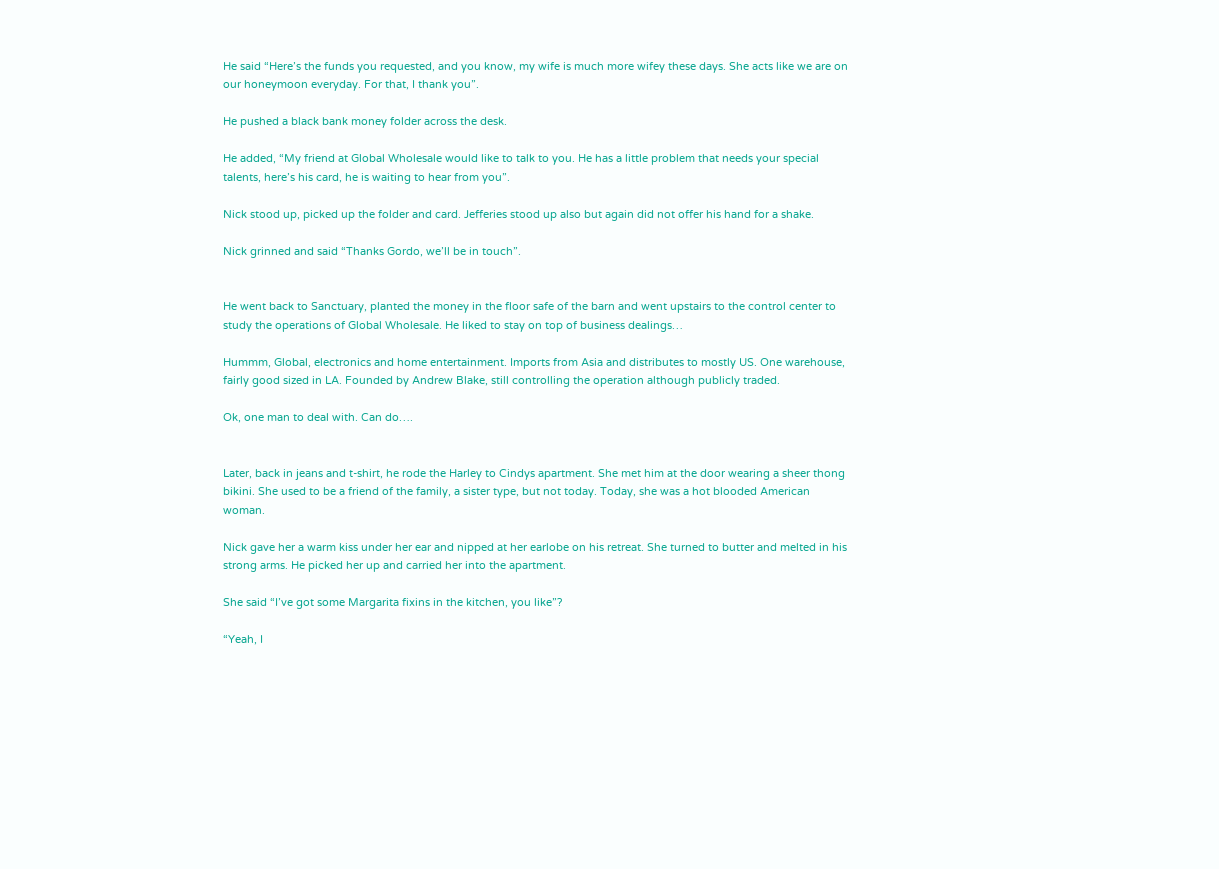He said “Here’s the funds you requested, and you know, my wife is much more wifey these days. She acts like we are on our honeymoon everyday. For that, I thank you”.

He pushed a black bank money folder across the desk.

He added, “My friend at Global Wholesale would like to talk to you. He has a little problem that needs your special talents, here’s his card, he is waiting to hear from you”.

Nick stood up, picked up the folder and card. Jefferies stood up also but again did not offer his hand for a shake.

Nick grinned and said “Thanks Gordo, we’ll be in touch”.


He went back to Sanctuary, planted the money in the floor safe of the barn and went upstairs to the control center to study the operations of Global Wholesale. He liked to stay on top of business dealings…

Hummm, Global, electronics and home entertainment. Imports from Asia and distributes to mostly US. One warehouse, fairly good sized in LA. Founded by Andrew Blake, still controlling the operation although publicly traded.

Ok, one man to deal with. Can do….


Later, back in jeans and t-shirt, he rode the Harley to Cindys apartment. She met him at the door wearing a sheer thong bikini. She used to be a friend of the family, a sister type, but not today. Today, she was a hot blooded American woman.

Nick gave her a warm kiss under her ear and nipped at her earlobe on his retreat. She turned to butter and melted in his strong arms. He picked her up and carried her into the apartment.

She said “I’ve got some Margarita fixins in the kitchen, you like”?

“Yeah, I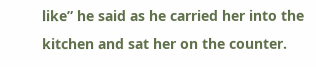like” he said as he carried her into the kitchen and sat her on the counter.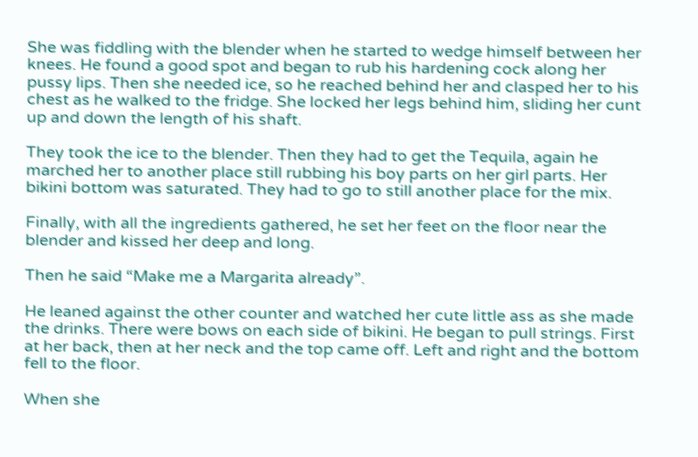She was fiddling with the blender when he started to wedge himself between her knees. He found a good spot and began to rub his hardening cock along her pussy lips. Then she needed ice, so he reached behind her and clasped her to his chest as he walked to the fridge. She locked her legs behind him, sliding her cunt up and down the length of his shaft.

They took the ice to the blender. Then they had to get the Tequila, again he marched her to another place still rubbing his boy parts on her girl parts. Her bikini bottom was saturated. They had to go to still another place for the mix.

Finally, with all the ingredients gathered, he set her feet on the floor near the blender and kissed her deep and long.

Then he said “Make me a Margarita already”.

He leaned against the other counter and watched her cute little ass as she made the drinks. There were bows on each side of bikini. He began to pull strings. First at her back, then at her neck and the top came off. Left and right and the bottom fell to the floor.

When she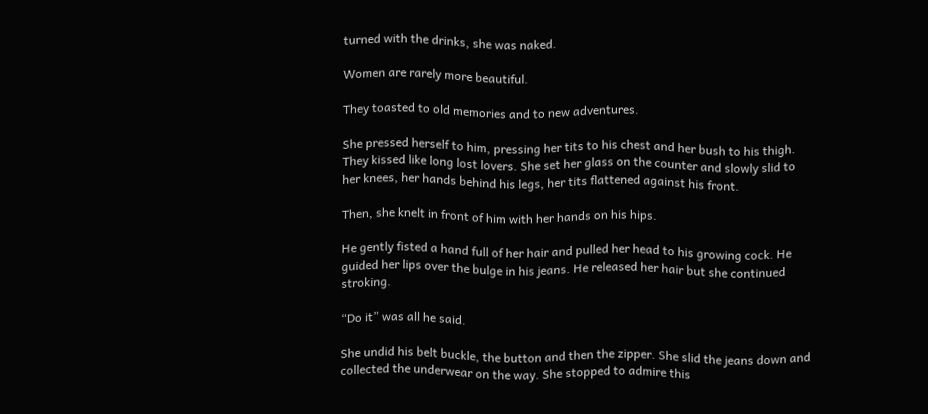turned with the drinks, she was naked.

Women are rarely more beautiful.

They toasted to old memories and to new adventures.

She pressed herself to him, pressing her tits to his chest and her bush to his thigh. They kissed like long lost lovers. She set her glass on the counter and slowly slid to her knees, her hands behind his legs, her tits flattened against his front.

Then, she knelt in front of him with her hands on his hips.

He gently fisted a hand full of her hair and pulled her head to his growing cock. He guided her lips over the bulge in his jeans. He released her hair but she continued stroking.

“Do it” was all he said.

She undid his belt buckle, the button and then the zipper. She slid the jeans down and collected the underwear on the way. She stopped to admire this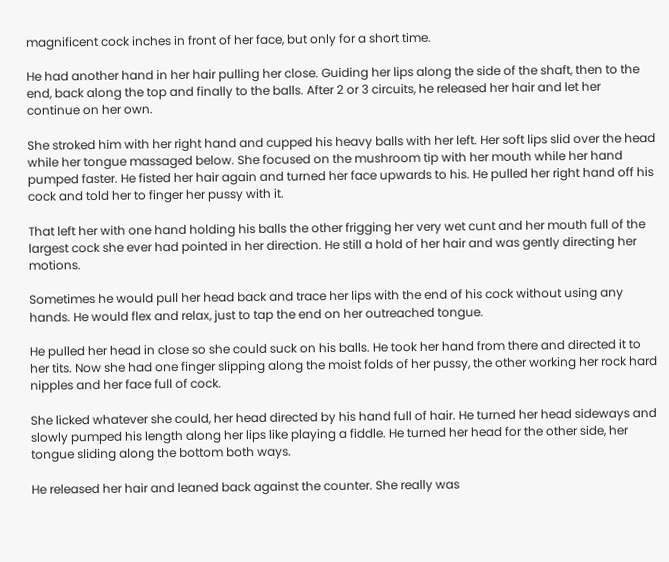magnificent cock inches in front of her face, but only for a short time.

He had another hand in her hair pulling her close. Guiding her lips along the side of the shaft, then to the end, back along the top and finally to the balls. After 2 or 3 circuits, he released her hair and let her continue on her own.

She stroked him with her right hand and cupped his heavy balls with her left. Her soft lips slid over the head while her tongue massaged below. She focused on the mushroom tip with her mouth while her hand pumped faster. He fisted her hair again and turned her face upwards to his. He pulled her right hand off his cock and told her to finger her pussy with it.

That left her with one hand holding his balls the other frigging her very wet cunt and her mouth full of the largest cock she ever had pointed in her direction. He still a hold of her hair and was gently directing her motions.

Sometimes he would pull her head back and trace her lips with the end of his cock without using any hands. He would flex and relax, just to tap the end on her outreached tongue.

He pulled her head in close so she could suck on his balls. He took her hand from there and directed it to her tits. Now she had one finger slipping along the moist folds of her pussy, the other working her rock hard nipples and her face full of cock.

She licked whatever she could, her head directed by his hand full of hair. He turned her head sideways and slowly pumped his length along her lips like playing a fiddle. He turned her head for the other side, her tongue sliding along the bottom both ways.

He released her hair and leaned back against the counter. She really was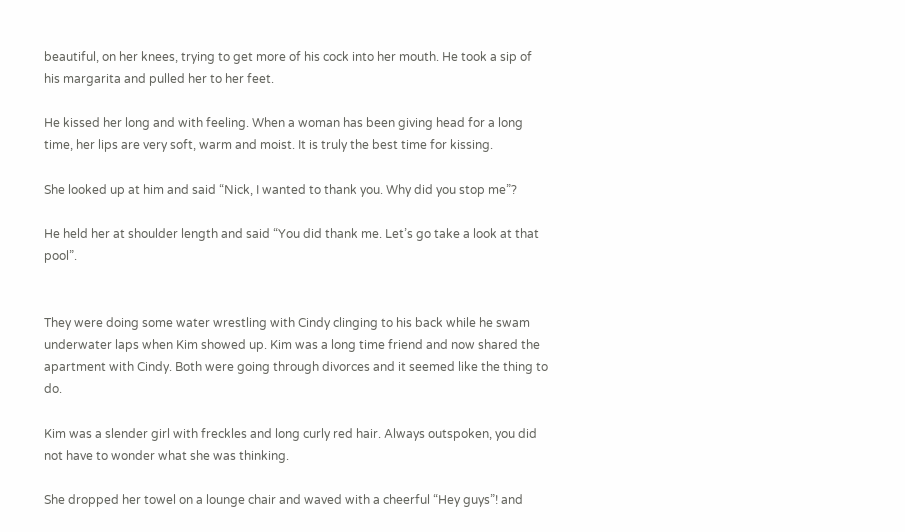beautiful, on her knees, trying to get more of his cock into her mouth. He took a sip of his margarita and pulled her to her feet.

He kissed her long and with feeling. When a woman has been giving head for a long time, her lips are very soft, warm and moist. It is truly the best time for kissing.

She looked up at him and said “Nick, I wanted to thank you. Why did you stop me”?

He held her at shoulder length and said “You did thank me. Let’s go take a look at that pool”.


They were doing some water wrestling with Cindy clinging to his back while he swam underwater laps when Kim showed up. Kim was a long time friend and now shared the apartment with Cindy. Both were going through divorces and it seemed like the thing to do.

Kim was a slender girl with freckles and long curly red hair. Always outspoken, you did not have to wonder what she was thinking.

She dropped her towel on a lounge chair and waved with a cheerful “Hey guys”! and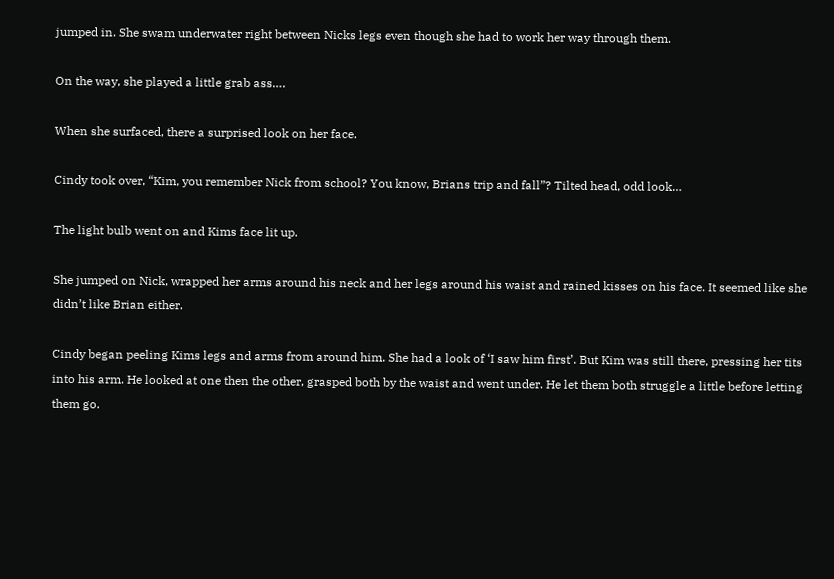jumped in. She swam underwater right between Nicks legs even though she had to work her way through them.

On the way, she played a little grab ass….

When she surfaced, there a surprised look on her face.

Cindy took over, “Kim, you remember Nick from school? You know, Brians trip and fall”? Tilted head, odd look…

The light bulb went on and Kims face lit up.

She jumped on Nick, wrapped her arms around his neck and her legs around his waist and rained kisses on his face. It seemed like she didn’t like Brian either.

Cindy began peeling Kims legs and arms from around him. She had a look of ‘I saw him first’. But Kim was still there, pressing her tits into his arm. He looked at one then the other, grasped both by the waist and went under. He let them both struggle a little before letting them go.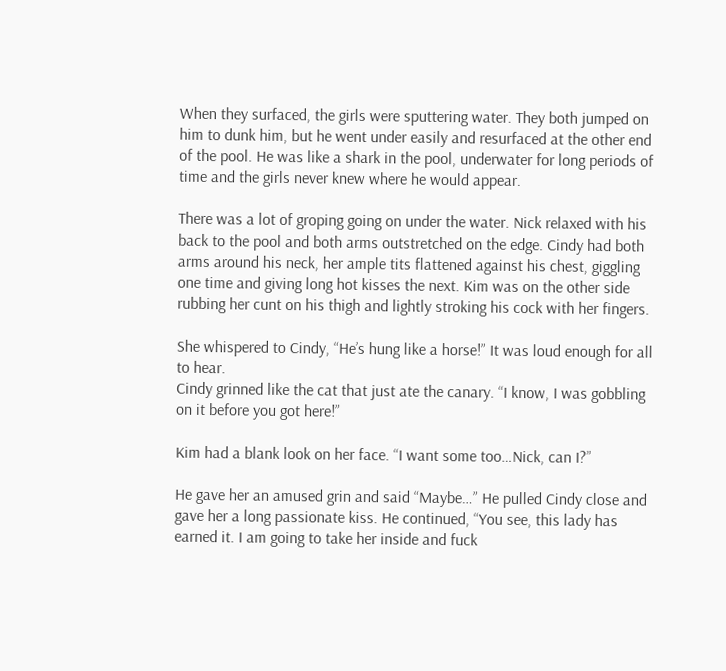When they surfaced, the girls were sputtering water. They both jumped on him to dunk him, but he went under easily and resurfaced at the other end of the pool. He was like a shark in the pool, underwater for long periods of time and the girls never knew where he would appear.

There was a lot of groping going on under the water. Nick relaxed with his back to the pool and both arms outstretched on the edge. Cindy had both arms around his neck, her ample tits flattened against his chest, giggling one time and giving long hot kisses the next. Kim was on the other side rubbing her cunt on his thigh and lightly stroking his cock with her fingers.

She whispered to Cindy, “He’s hung like a horse!” It was loud enough for all to hear.
Cindy grinned like the cat that just ate the canary. “I know, I was gobbling on it before you got here!”

Kim had a blank look on her face. “I want some too…Nick, can I?”

He gave her an amused grin and said “Maybe…” He pulled Cindy close and gave her a long passionate kiss. He continued, “You see, this lady has earned it. I am going to take her inside and fuck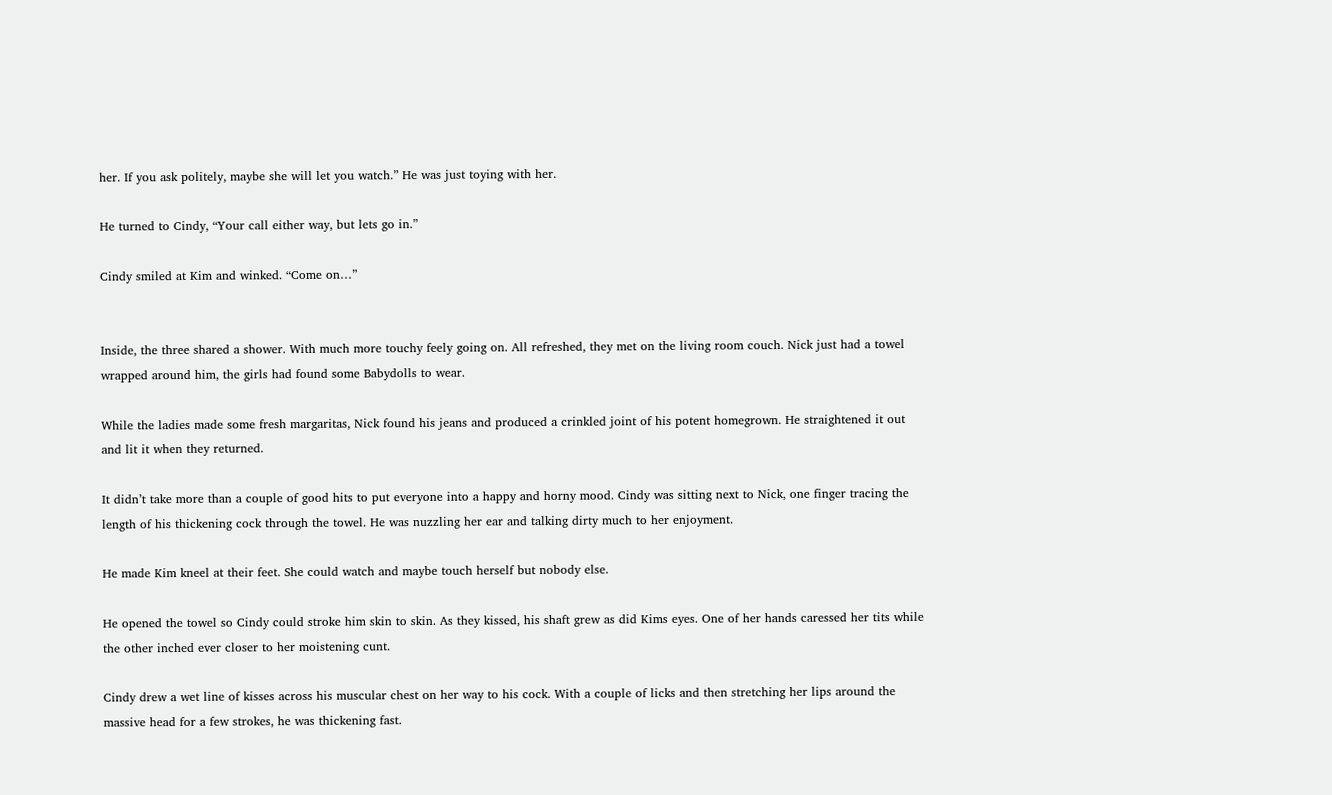her. If you ask politely, maybe she will let you watch.” He was just toying with her.

He turned to Cindy, “Your call either way, but lets go in.”

Cindy smiled at Kim and winked. “Come on…”


Inside, the three shared a shower. With much more touchy feely going on. All refreshed, they met on the living room couch. Nick just had a towel wrapped around him, the girls had found some Babydolls to wear.

While the ladies made some fresh margaritas, Nick found his jeans and produced a crinkled joint of his potent homegrown. He straightened it out and lit it when they returned.

It didn’t take more than a couple of good hits to put everyone into a happy and horny mood. Cindy was sitting next to Nick, one finger tracing the length of his thickening cock through the towel. He was nuzzling her ear and talking dirty much to her enjoyment.

He made Kim kneel at their feet. She could watch and maybe touch herself but nobody else.

He opened the towel so Cindy could stroke him skin to skin. As they kissed, his shaft grew as did Kims eyes. One of her hands caressed her tits while the other inched ever closer to her moistening cunt.

Cindy drew a wet line of kisses across his muscular chest on her way to his cock. With a couple of licks and then stretching her lips around the massive head for a few strokes, he was thickening fast.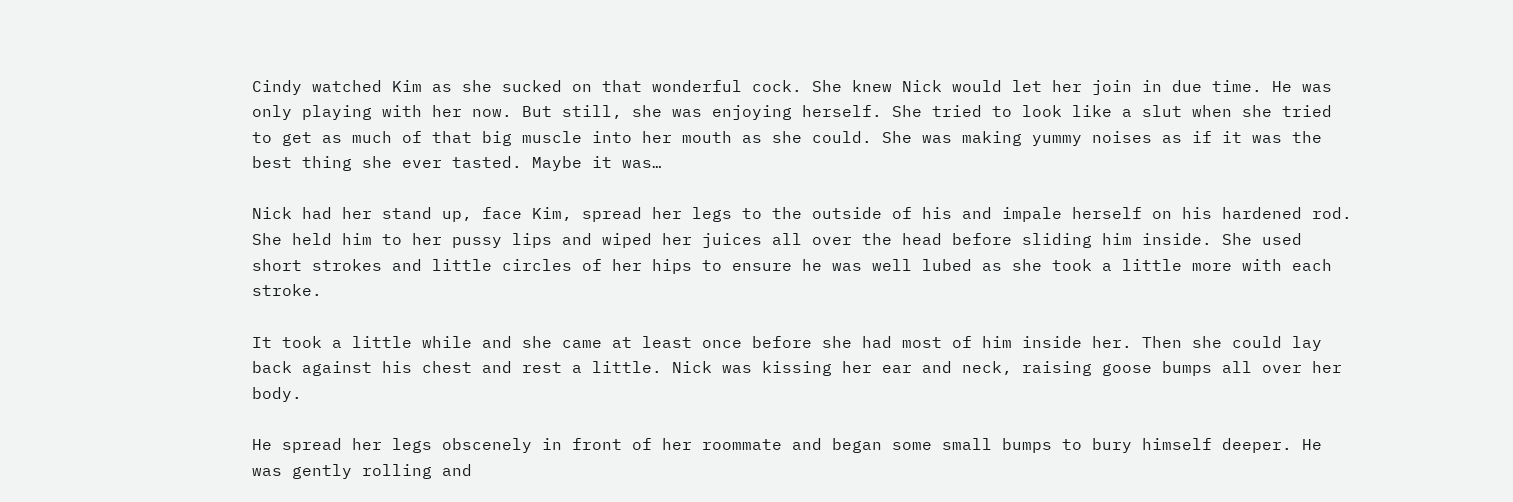Cindy watched Kim as she sucked on that wonderful cock. She knew Nick would let her join in due time. He was only playing with her now. But still, she was enjoying herself. She tried to look like a slut when she tried to get as much of that big muscle into her mouth as she could. She was making yummy noises as if it was the best thing she ever tasted. Maybe it was…

Nick had her stand up, face Kim, spread her legs to the outside of his and impale herself on his hardened rod. She held him to her pussy lips and wiped her juices all over the head before sliding him inside. She used short strokes and little circles of her hips to ensure he was well lubed as she took a little more with each stroke.

It took a little while and she came at least once before she had most of him inside her. Then she could lay back against his chest and rest a little. Nick was kissing her ear and neck, raising goose bumps all over her body.

He spread her legs obscenely in front of her roommate and began some small bumps to bury himself deeper. He was gently rolling and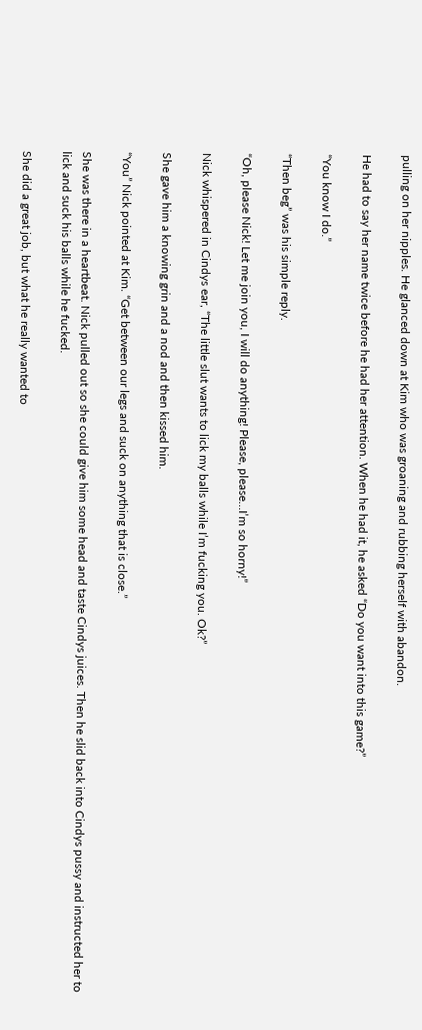pulling on her nipples. He glanced down at Kim who was groaning and rubbing herself with abandon.

He had to say her name twice before he had her attention. When he had it, he asked “Do you want into this game?”

“You know I do.”

“Then beg” was his simple reply.

“Oh, please Nick! Let me join you, I will do anything! Please, please…I’m so horny!”

Nick whispered in Cindys ear, “The little slut wants to lick my balls while I’m fucking you. Ok?”

She gave him a knowing grin and a nod and then kissed him.

“You” Nick pointed at Kim. “Get between our legs and suck on anything that is close.”

She was there in a heartbeat. Nick pulled out so she could give him some head and taste Cindys juices. Then he slid back into Cindys pussy and instructed her to lick and suck his balls while he fucked.

She did a great job, but what he really wanted to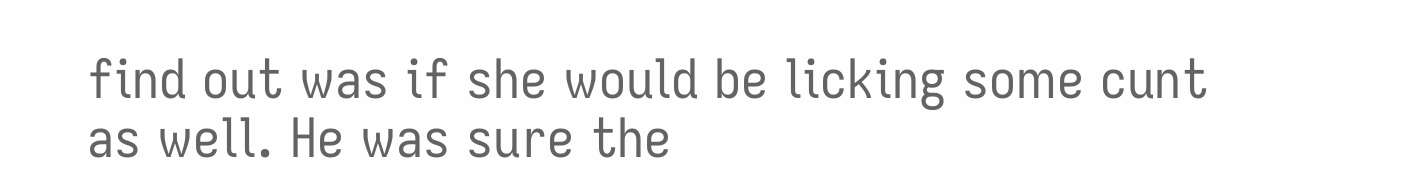find out was if she would be licking some cunt as well. He was sure the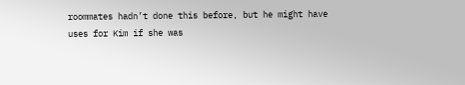roommates hadn’t done this before, but he might have uses for Kim if she was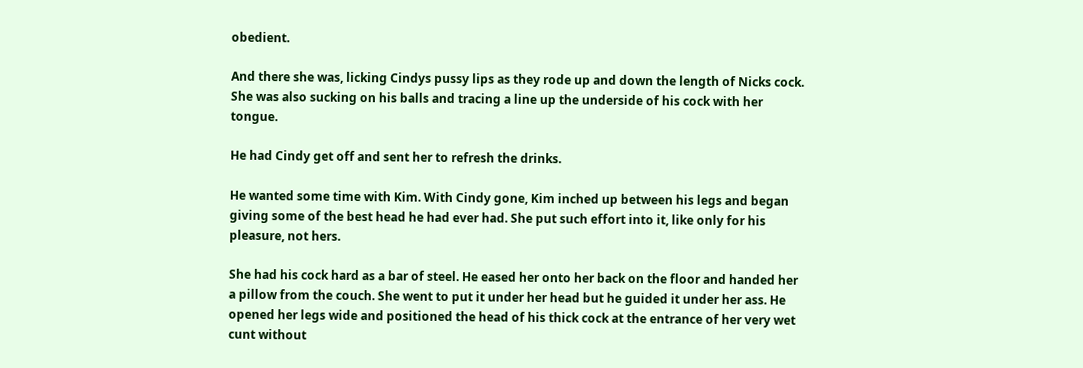obedient.

And there she was, licking Cindys pussy lips as they rode up and down the length of Nicks cock. She was also sucking on his balls and tracing a line up the underside of his cock with her tongue.

He had Cindy get off and sent her to refresh the drinks.

He wanted some time with Kim. With Cindy gone, Kim inched up between his legs and began giving some of the best head he had ever had. She put such effort into it, like only for his pleasure, not hers.

She had his cock hard as a bar of steel. He eased her onto her back on the floor and handed her a pillow from the couch. She went to put it under her head but he guided it under her ass. He opened her legs wide and positioned the head of his thick cock at the entrance of her very wet cunt without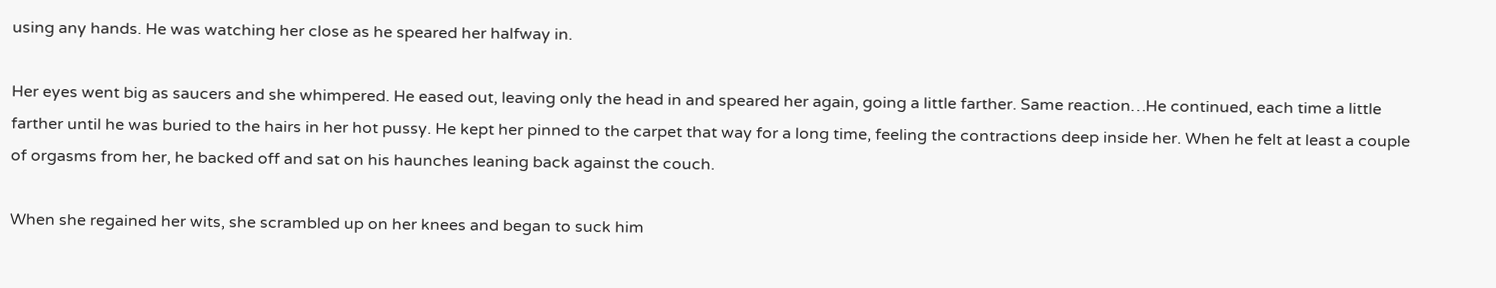using any hands. He was watching her close as he speared her halfway in.

Her eyes went big as saucers and she whimpered. He eased out, leaving only the head in and speared her again, going a little farther. Same reaction…He continued, each time a little farther until he was buried to the hairs in her hot pussy. He kept her pinned to the carpet that way for a long time, feeling the contractions deep inside her. When he felt at least a couple of orgasms from her, he backed off and sat on his haunches leaning back against the couch.

When she regained her wits, she scrambled up on her knees and began to suck him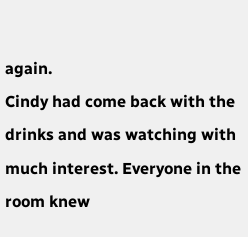again.
Cindy had come back with the drinks and was watching with much interest. Everyone in the room knew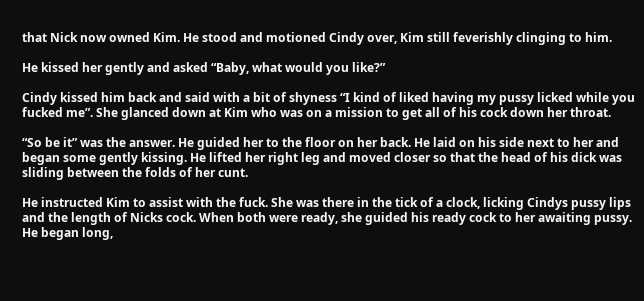that Nick now owned Kim. He stood and motioned Cindy over, Kim still feverishly clinging to him.

He kissed her gently and asked “Baby, what would you like?”

Cindy kissed him back and said with a bit of shyness “I kind of liked having my pussy licked while you fucked me”. She glanced down at Kim who was on a mission to get all of his cock down her throat.

“So be it” was the answer. He guided her to the floor on her back. He laid on his side next to her and began some gently kissing. He lifted her right leg and moved closer so that the head of his dick was sliding between the folds of her cunt.

He instructed Kim to assist with the fuck. She was there in the tick of a clock, licking Cindys pussy lips and the length of Nicks cock. When both were ready, she guided his ready cock to her awaiting pussy. He began long,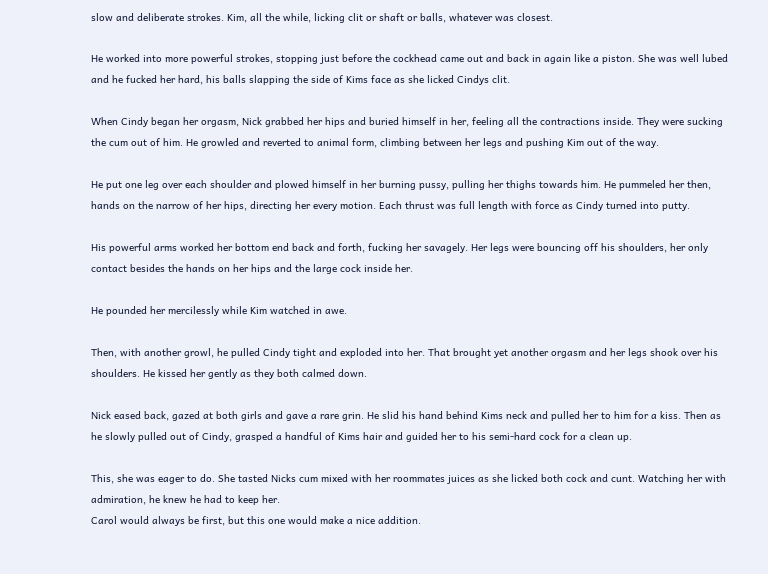slow and deliberate strokes. Kim, all the while, licking clit or shaft or balls, whatever was closest.

He worked into more powerful strokes, stopping just before the cockhead came out and back in again like a piston. She was well lubed and he fucked her hard, his balls slapping the side of Kims face as she licked Cindys clit.

When Cindy began her orgasm, Nick grabbed her hips and buried himself in her, feeling all the contractions inside. They were sucking the cum out of him. He growled and reverted to animal form, climbing between her legs and pushing Kim out of the way.

He put one leg over each shoulder and plowed himself in her burning pussy, pulling her thighs towards him. He pummeled her then, hands on the narrow of her hips, directing her every motion. Each thrust was full length with force as Cindy turned into putty.

His powerful arms worked her bottom end back and forth, fucking her savagely. Her legs were bouncing off his shoulders, her only contact besides the hands on her hips and the large cock inside her.

He pounded her mercilessly while Kim watched in awe.

Then, with another growl, he pulled Cindy tight and exploded into her. That brought yet another orgasm and her legs shook over his shoulders. He kissed her gently as they both calmed down.

Nick eased back, gazed at both girls and gave a rare grin. He slid his hand behind Kims neck and pulled her to him for a kiss. Then as he slowly pulled out of Cindy, grasped a handful of Kims hair and guided her to his semi-hard cock for a clean up.

This, she was eager to do. She tasted Nicks cum mixed with her roommates juices as she licked both cock and cunt. Watching her with admiration, he knew he had to keep her.
Carol would always be first, but this one would make a nice addition.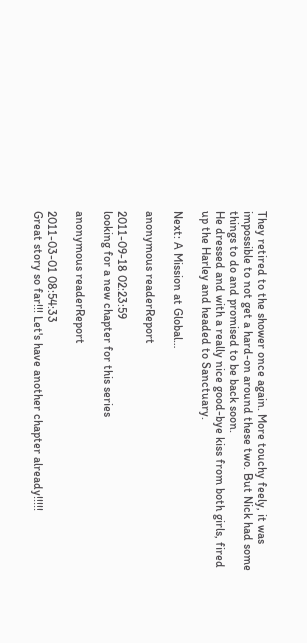They retired to the shower once again. More touchy feely, it was impossible to not get a hard-on around these two. But Nick had some things to do and promised to be back soon.
He dressed and with a really nice good-bye kiss from both girls, fired up the Harley and headed to Sanctuary.

Next: A Mission at Global…

anonymous readerReport

2011-09-18 02:23:59
looking for a new chapter for this series

anonymous readerReport

2011-03-01 08:54:33
Great story so far!!! Let's have another chapter already!!!!!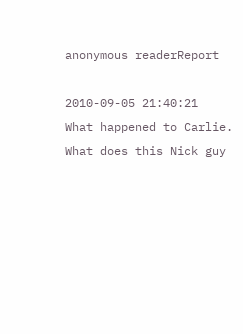anonymous readerReport

2010-09-05 21:40:21
What happened to Carlie. What does this Nick guy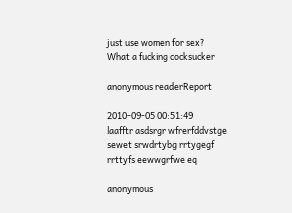just use women for sex? What a fucking cocksucker

anonymous readerReport

2010-09-05 00:51:49
laafftr asdsrgr wfrerfddvstge sewet srwdrtybg rrtygegf rrttyfs eewwgrfwe eq

anonymous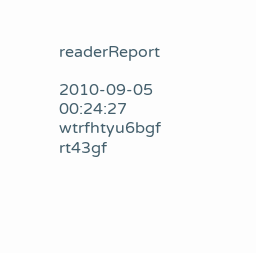readerReport

2010-09-05 00:24:27
wtrfhtyu6bgf rt43gf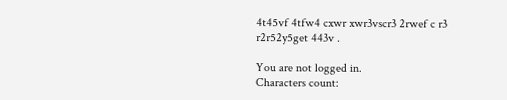4t45vf 4tfw4 cxwr xwr3vscr3 2rwef c r3 r2r52y5get 443v .

You are not logged in.
Characters count: